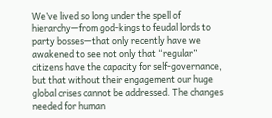We’ve lived so long under the spell of hierarchy—from god-kings to feudal lords to party bosses—that only recently have we awakened to see not only that “regular” citizens have the capacity for self-governance, but that without their engagement our huge global crises cannot be addressed. The changes needed for human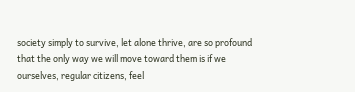society simply to survive, let alone thrive, are so profound that the only way we will move toward them is if we ourselves, regular citizens, feel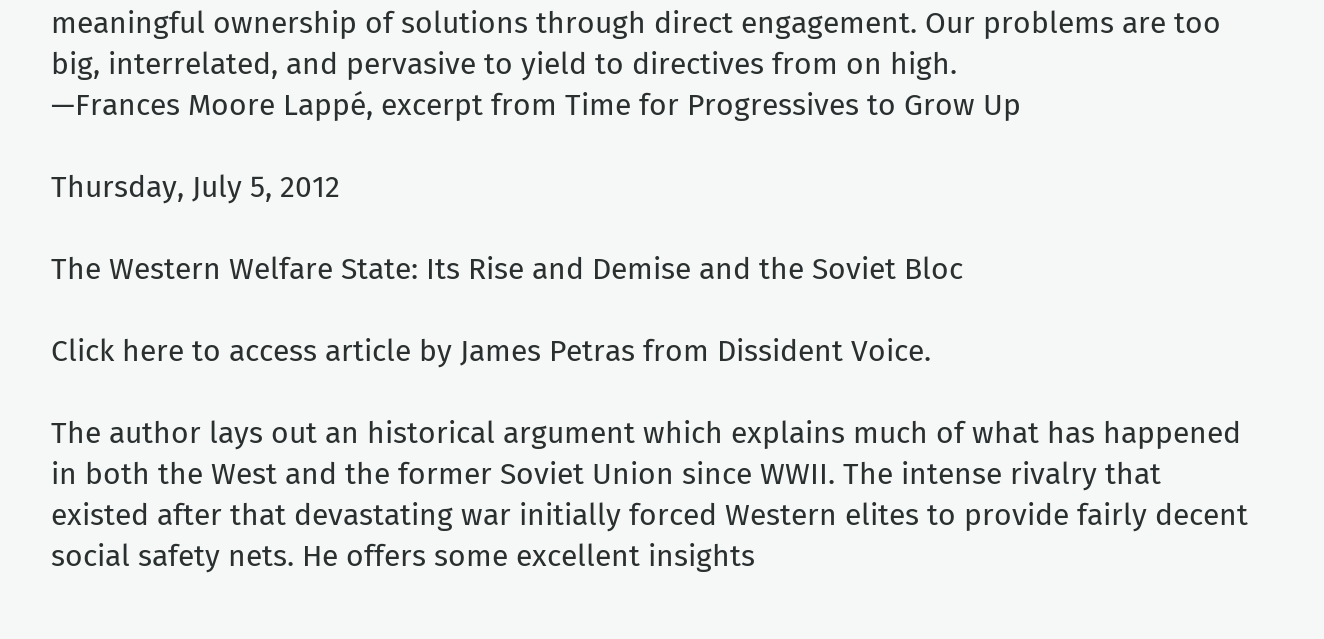meaningful ownership of solutions through direct engagement. Our problems are too big, interrelated, and pervasive to yield to directives from on high.
—Frances Moore Lappé, excerpt from Time for Progressives to Grow Up

Thursday, July 5, 2012

The Western Welfare State: Its Rise and Demise and the Soviet Bloc

Click here to access article by James Petras from Dissident Voice.

The author lays out an historical argument which explains much of what has happened in both the West and the former Soviet Union since WWII. The intense rivalry that existed after that devastating war initially forced Western elites to provide fairly decent social safety nets. He offers some excellent insights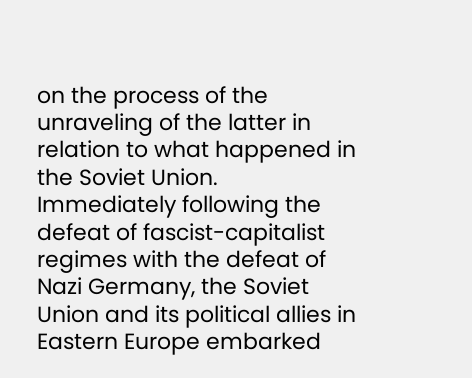on the process of the unraveling of the latter in relation to what happened in the Soviet Union.
Immediately following the defeat of fascist-capitalist regimes with the defeat of Nazi Germany, the Soviet Union and its political allies in Eastern Europe embarked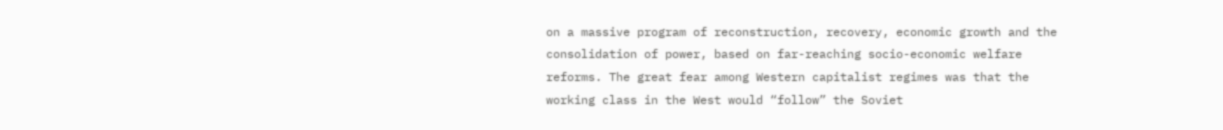on a massive program of reconstruction, recovery, economic growth and the consolidation of power, based on far-reaching socio-economic welfare reforms. The great fear among Western capitalist regimes was that the working class in the West would “follow” the Soviet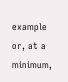example or, at a minimum,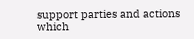support parties and actions which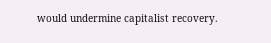would undermine capitalist recovery.